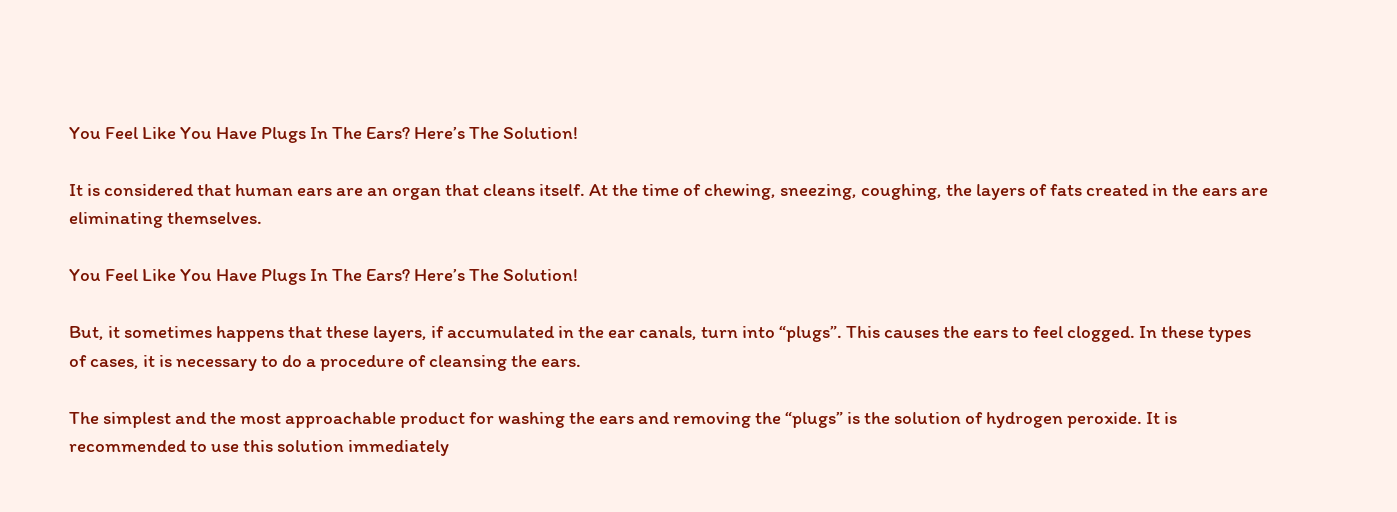You Feel Like You Have Plugs In The Ears? Here’s The Solution!

It is considered that human ears are an organ that cleans itself. At the time of chewing, sneezing, coughing, the layers of fats created in the ears are eliminating themselves.

You Feel Like You Have Plugs In The Ears? Here’s The Solution!

But, it sometimes happens that these layers, if accumulated in the ear canals, turn into “plugs”. This causes the ears to feel clogged. In these types of cases, it is necessary to do a procedure of cleansing the ears.

The simplest and the most approachable product for washing the ears and removing the “plugs” is the solution of hydrogen peroxide. It is recommended to use this solution immediately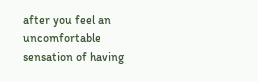after you feel an uncomfortable sensation of having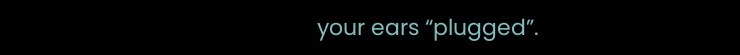your ears “plugged”.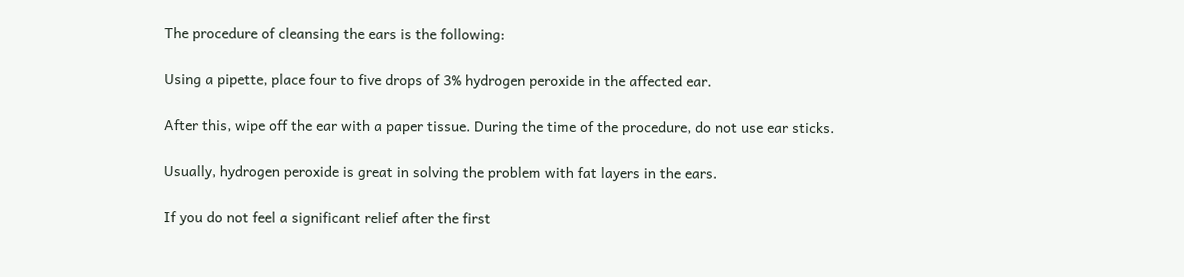The procedure of cleansing the ears is the following:

Using a pipette, place four to five drops of 3% hydrogen peroxide in the affected ear.

After this, wipe off the ear with a paper tissue. During the time of the procedure, do not use ear sticks.

Usually, hydrogen peroxide is great in solving the problem with fat layers in the ears.

If you do not feel a significant relief after the first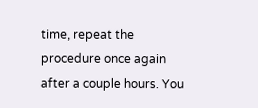time, repeat the procedure once again after a couple hours. You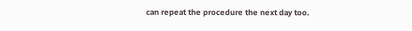can repeat the procedure the next day too.